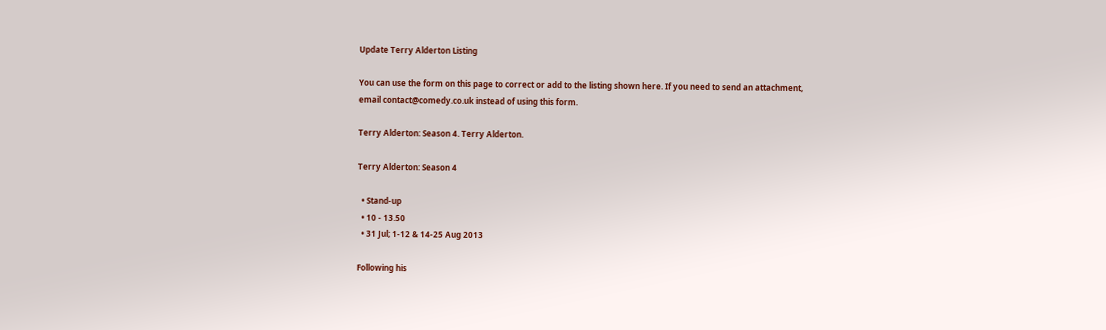Update Terry Alderton Listing

You can use the form on this page to correct or add to the listing shown here. If you need to send an attachment, email contact@comedy.co.uk instead of using this form.

Terry Alderton: Season 4. Terry Alderton.

Terry Alderton: Season 4

  • Stand-up
  • 10 - 13.50
  • 31 Jul; 1-12 & 14-25 Aug 2013

Following his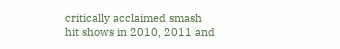critically acclaimed smash hit shows in 2010, 2011 and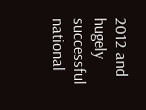2012 and hugely successful national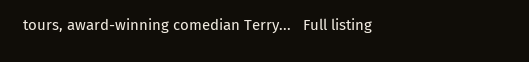tours, award-winning comedian Terry...   Full listing